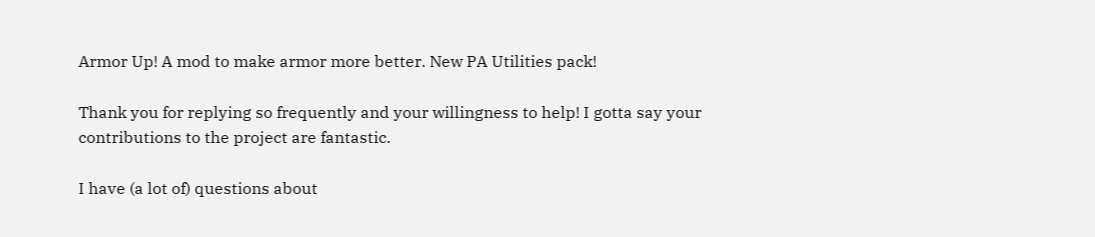Armor Up! A mod to make armor more better. New PA Utilities pack!

Thank you for replying so frequently and your willingness to help! I gotta say your contributions to the project are fantastic.

I have (a lot of) questions about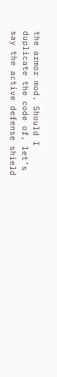the armor mod. Should I duplicate the code of, let’s say the active defense shield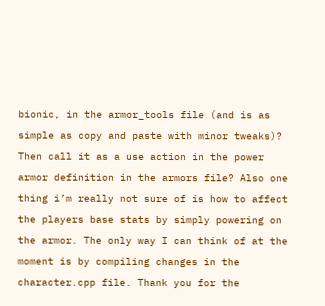bionic, in the armor_tools file (and is as simple as copy and paste with minor tweaks)? Then call it as a use action in the power armor definition in the armors file? Also one thing i’m really not sure of is how to affect the players base stats by simply powering on the armor. The only way I can think of at the moment is by compiling changes in the character.cpp file. Thank you for the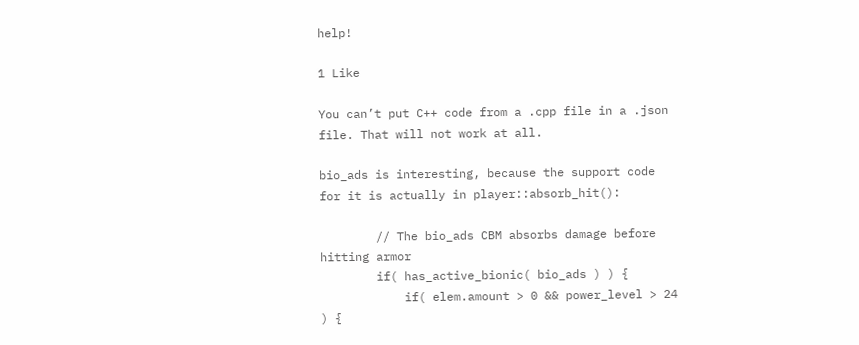help!

1 Like

You can’t put C++ code from a .cpp file in a .json file. That will not work at all.

bio_ads is interesting, because the support code for it is actually in player::absorb_hit():

        // The bio_ads CBM absorbs damage before hitting armor
        if( has_active_bionic( bio_ads ) ) {
            if( elem.amount > 0 && power_level > 24 ) {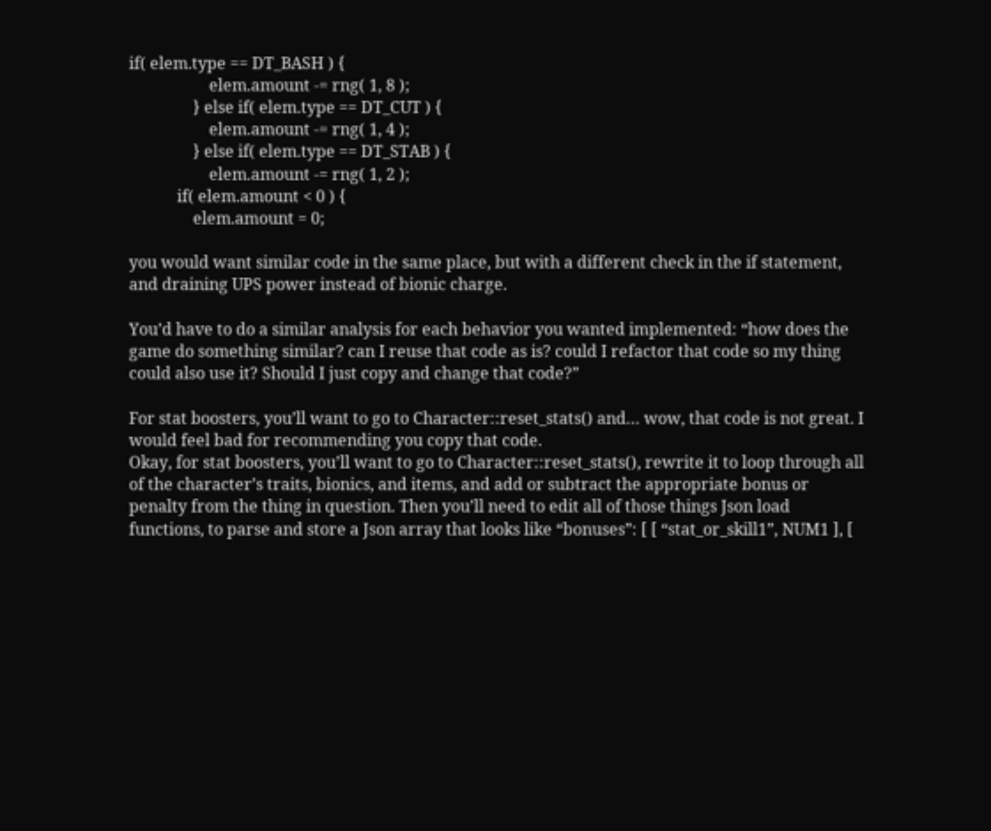if( elem.type == DT_BASH ) {
                    elem.amount -= rng( 1, 8 );
                } else if( elem.type == DT_CUT ) {
                    elem.amount -= rng( 1, 4 );
                } else if( elem.type == DT_STAB ) {
                    elem.amount -= rng( 1, 2 );
            if( elem.amount < 0 ) {
                elem.amount = 0;

you would want similar code in the same place, but with a different check in the if statement, and draining UPS power instead of bionic charge.

You’d have to do a similar analysis for each behavior you wanted implemented: “how does the game do something similar? can I reuse that code as is? could I refactor that code so my thing could also use it? Should I just copy and change that code?”

For stat boosters, you’ll want to go to Character::reset_stats() and… wow, that code is not great. I would feel bad for recommending you copy that code.
Okay, for stat boosters, you’ll want to go to Character::reset_stats(), rewrite it to loop through all of the character’s traits, bionics, and items, and add or subtract the appropriate bonus or penalty from the thing in question. Then you’ll need to edit all of those things Json load functions, to parse and store a Json array that looks like “bonuses”: [ [ “stat_or_skill1”, NUM1 ], [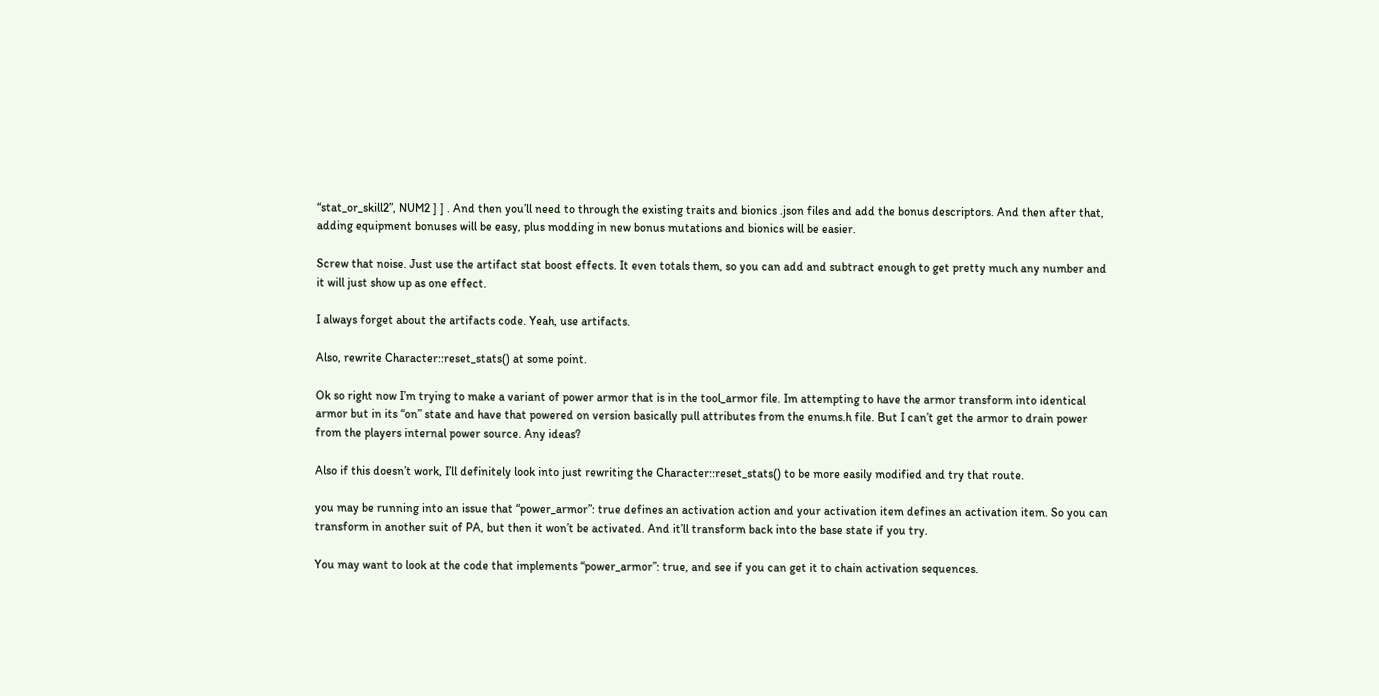“stat_or_skill2”, NUM2 ] ] . And then you’ll need to through the existing traits and bionics .json files and add the bonus descriptors. And then after that, adding equipment bonuses will be easy, plus modding in new bonus mutations and bionics will be easier.

Screw that noise. Just use the artifact stat boost effects. It even totals them, so you can add and subtract enough to get pretty much any number and it will just show up as one effect.

I always forget about the artifacts code. Yeah, use artifacts.

Also, rewrite Character::reset_stats() at some point.

Ok so right now I’m trying to make a variant of power armor that is in the tool_armor file. Im attempting to have the armor transform into identical armor but in its “on” state and have that powered on version basically pull attributes from the enums.h file. But I can’t get the armor to drain power from the players internal power source. Any ideas?

Also if this doesn’t work, I’ll definitely look into just rewriting the Character::reset_stats() to be more easily modified and try that route.

you may be running into an issue that “power_armor”: true defines an activation action and your activation item defines an activation item. So you can transform in another suit of PA, but then it won’t be activated. And it’ll transform back into the base state if you try.

You may want to look at the code that implements “power_armor”: true, and see if you can get it to chain activation sequences.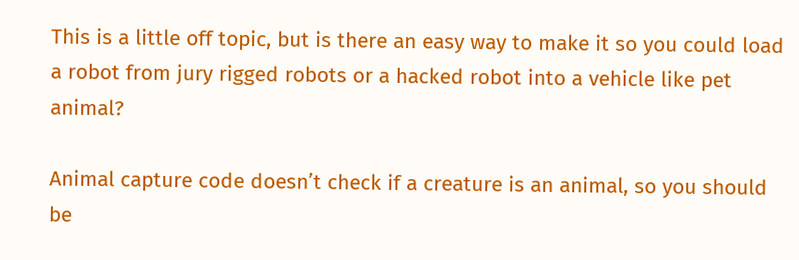This is a little off topic, but is there an easy way to make it so you could load a robot from jury rigged robots or a hacked robot into a vehicle like pet animal?

Animal capture code doesn’t check if a creature is an animal, so you should be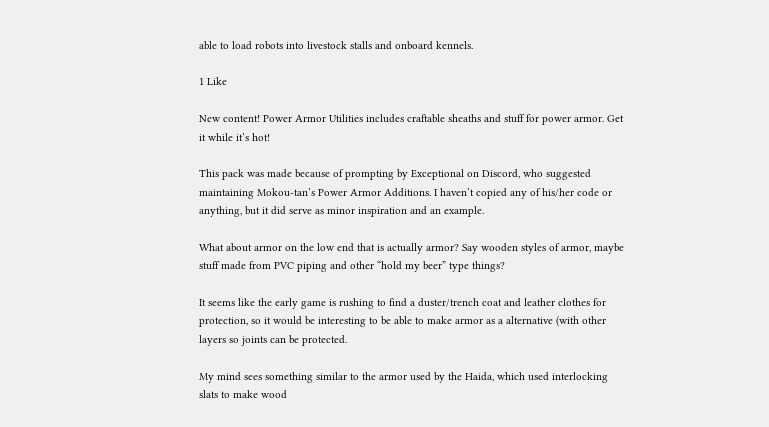able to load robots into livestock stalls and onboard kennels.

1 Like

New content! Power Armor Utilities includes craftable sheaths and stuff for power armor. Get it while it’s hot!

This pack was made because of prompting by Exceptional on Discord, who suggested maintaining Mokou-tan’s Power Armor Additions. I haven’t copied any of his/her code or anything, but it did serve as minor inspiration and an example.

What about armor on the low end that is actually armor? Say wooden styles of armor, maybe stuff made from PVC piping and other “hold my beer” type things?

It seems like the early game is rushing to find a duster/trench coat and leather clothes for protection, so it would be interesting to be able to make armor as a alternative (with other layers so joints can be protected.

My mind sees something similar to the armor used by the Haida, which used interlocking slats to make wood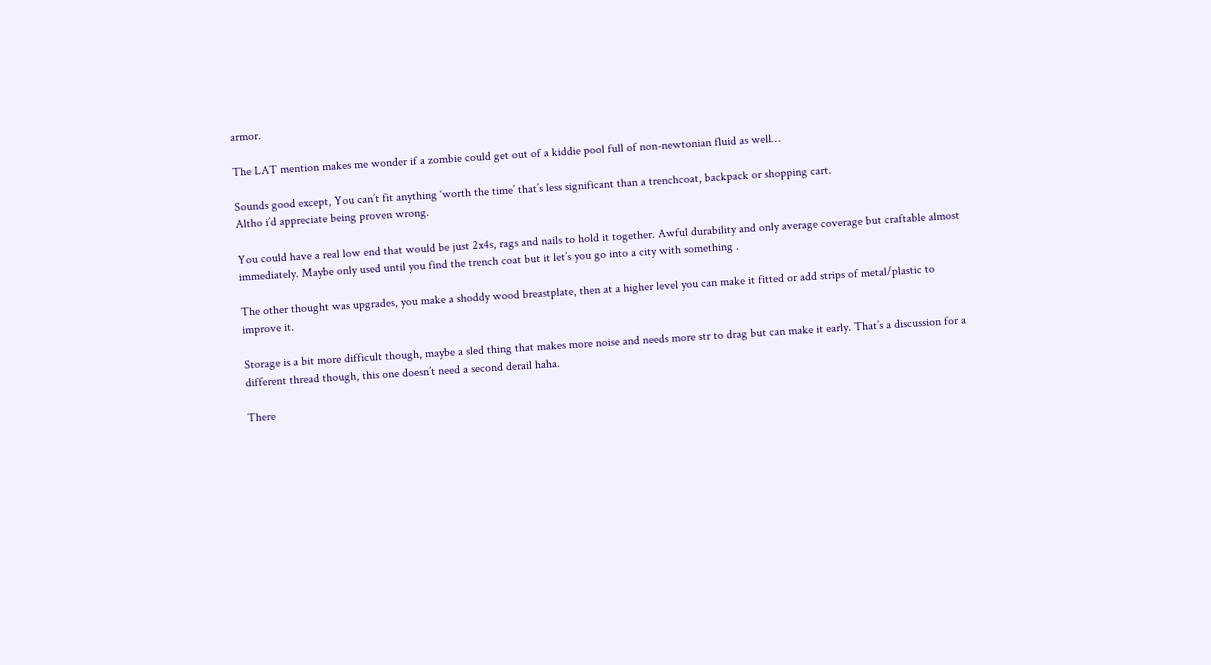armor.

The LAT mention makes me wonder if a zombie could get out of a kiddie pool full of non-newtonian fluid as well…

Sounds good except, You can’t fit anything ‘worth the time’ that’s less significant than a trenchcoat, backpack or shopping cart.
Altho i’d appreciate being proven wrong.

You could have a real low end that would be just 2x4s, rags and nails to hold it together. Awful durability and only average coverage but craftable almost immediately. Maybe only used until you find the trench coat but it let’s you go into a city with something .

The other thought was upgrades, you make a shoddy wood breastplate, then at a higher level you can make it fitted or add strips of metal/plastic to improve it.

Storage is a bit more difficult though, maybe a sled thing that makes more noise and needs more str to drag but can make it early. That’s a discussion for a different thread though, this one doesn’t need a second derail haha.

There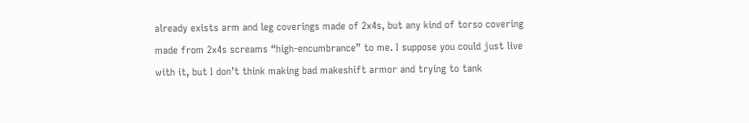already exists arm and leg coverings made of 2x4s, but any kind of torso covering made from 2x4s screams “high-encumbrance” to me. I suppose you could just live with it, but I don’t think making bad makeshift armor and trying to tank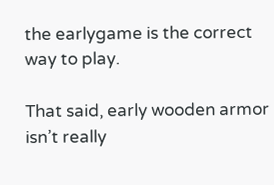the earlygame is the correct way to play.

That said, early wooden armor isn’t really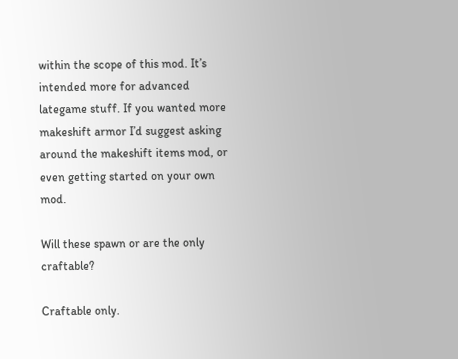within the scope of this mod. It’s intended more for advanced lategame stuff. If you wanted more makeshift armor I’d suggest asking around the makeshift items mod, or even getting started on your own mod.

Will these spawn or are the only craftable?

Craftable only.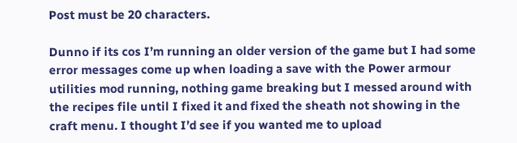Post must be 20 characters.

Dunno if its cos I’m running an older version of the game but I had some error messages come up when loading a save with the Power armour utilities mod running, nothing game breaking but I messed around with the recipes file until I fixed it and fixed the sheath not showing in the craft menu. I thought I’d see if you wanted me to upload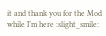it and thank you for the Mod while I’m here :slight_smile: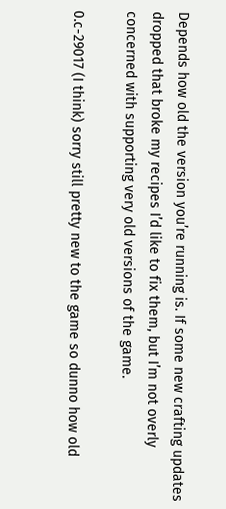Depends how old the version you’re running is. If some new crafting updates dropped that broke my recipes I’d like to fix them, but I’m not overly concerned with supporting very old versions of the game.

0.c-29017 (I think) sorry still pretty new to the game so dunno how old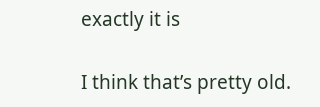exactly it is

I think that’s pretty old.